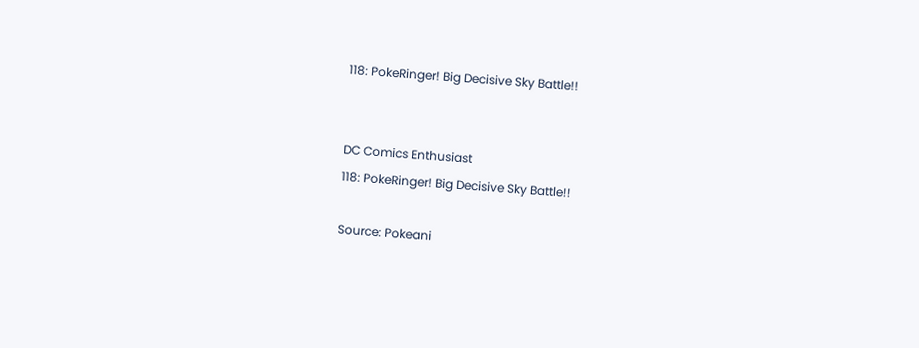118: PokeRinger! Big Decisive Sky Battle!!


DC Comics Enthusiast
118: PokeRinger! Big Decisive Sky Battle!!

Source: Pokeani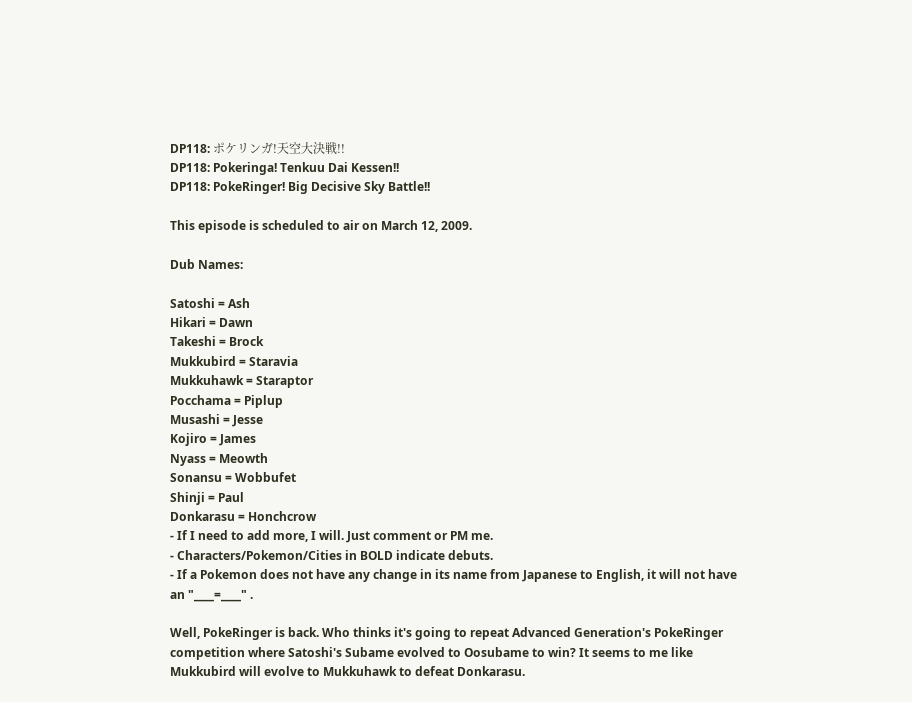DP118: ポケリンガ!天空大決戦!!
DP118: Pokeringa! Tenkuu Dai Kessen!!
DP118: PokeRinger! Big Decisive Sky Battle!!

This episode is scheduled to air on March 12, 2009.

Dub Names:

Satoshi = Ash
Hikari = Dawn
Takeshi = Brock
Mukkubird = Staravia
Mukkuhawk = Staraptor
Pocchama = Piplup
Musashi = Jesse
Kojiro = James
Nyass = Meowth
Sonansu = Wobbufet
Shinji = Paul
Donkarasu = Honchcrow
- If I need to add more, I will. Just comment or PM me.
- Characters/Pokemon/Cities in BOLD indicate debuts.
- If a Pokemon does not have any change in its name from Japanese to English, it will not have an "____=____" .

Well, PokeRinger is back. Who thinks it's going to repeat Advanced Generation's PokeRinger competition where Satoshi's Subame evolved to Oosubame to win? It seems to me like Mukkubird will evolve to Mukkuhawk to defeat Donkarasu.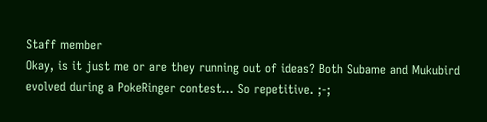Staff member
Okay, is it just me or are they running out of ideas? Both Subame and Mukubird evolved during a PokeRinger contest... So repetitive. ;-;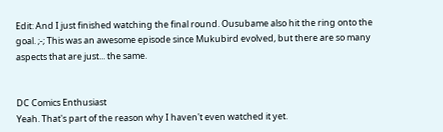Edit: And I just finished watching the final round. Ousubame also hit the ring onto the goal. ;-; This was an awesome episode since Mukubird evolved, but there are so many aspects that are just... the same.


DC Comics Enthusiast
Yeah. That's part of the reason why I haven't even watched it yet.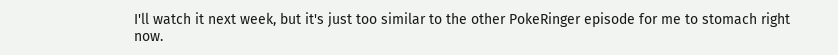I'll watch it next week, but it's just too similar to the other PokeRinger episode for me to stomach right now.